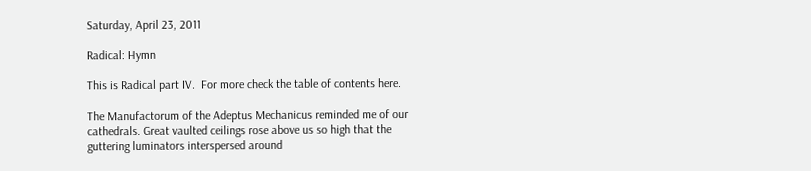Saturday, April 23, 2011

Radical: Hymn

This is Radical part IV.  For more check the table of contents here.

The Manufactorum of the Adeptus Mechanicus reminded me of our cathedrals. Great vaulted ceilings rose above us so high that the guttering luminators interspersed around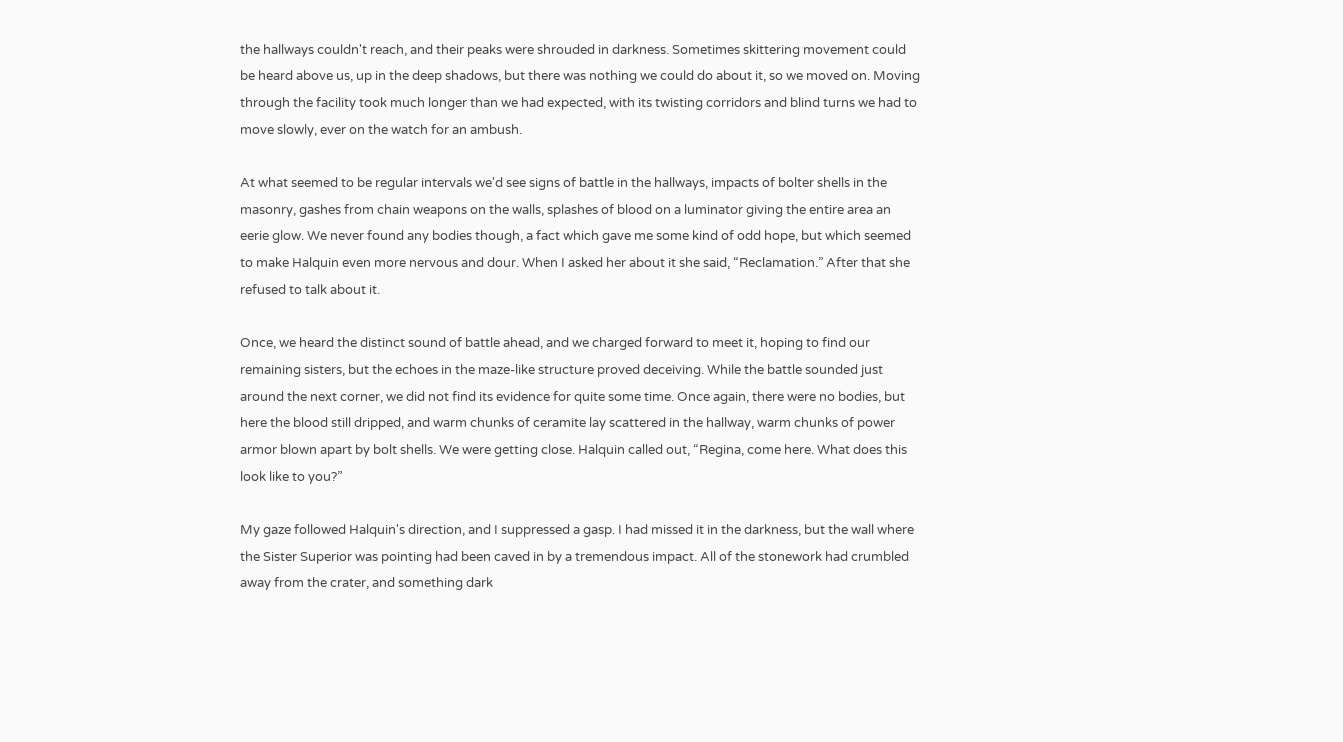the hallways couldn't reach, and their peaks were shrouded in darkness. Sometimes skittering movement could be heard above us, up in the deep shadows, but there was nothing we could do about it, so we moved on. Moving through the facility took much longer than we had expected, with its twisting corridors and blind turns we had to move slowly, ever on the watch for an ambush.

At what seemed to be regular intervals we'd see signs of battle in the hallways, impacts of bolter shells in the masonry, gashes from chain weapons on the walls, splashes of blood on a luminator giving the entire area an eerie glow. We never found any bodies though, a fact which gave me some kind of odd hope, but which seemed to make Halquin even more nervous and dour. When I asked her about it she said, “Reclamation.” After that she refused to talk about it.

Once, we heard the distinct sound of battle ahead, and we charged forward to meet it, hoping to find our remaining sisters, but the echoes in the maze-like structure proved deceiving. While the battle sounded just around the next corner, we did not find its evidence for quite some time. Once again, there were no bodies, but here the blood still dripped, and warm chunks of ceramite lay scattered in the hallway, warm chunks of power armor blown apart by bolt shells. We were getting close. Halquin called out, “Regina, come here. What does this look like to you?”

My gaze followed Halquin's direction, and I suppressed a gasp. I had missed it in the darkness, but the wall where the Sister Superior was pointing had been caved in by a tremendous impact. All of the stonework had crumbled away from the crater, and something dark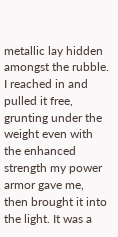metallic lay hidden amongst the rubble. I reached in and pulled it free, grunting under the weight even with the enhanced strength my power armor gave me, then brought it into the light. It was a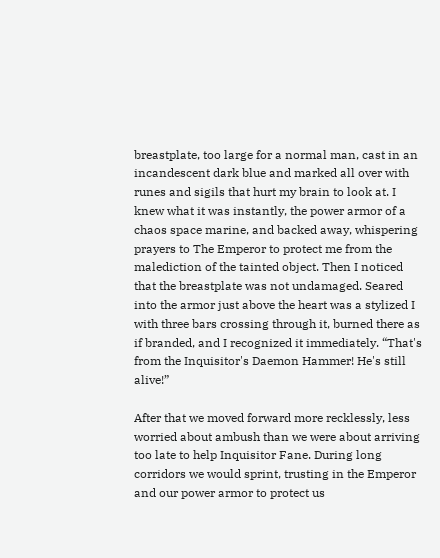breastplate, too large for a normal man, cast in an incandescent dark blue and marked all over with runes and sigils that hurt my brain to look at. I knew what it was instantly, the power armor of a chaos space marine, and backed away, whispering prayers to The Emperor to protect me from the malediction of the tainted object. Then I noticed that the breastplate was not undamaged. Seared into the armor just above the heart was a stylized I with three bars crossing through it, burned there as if branded, and I recognized it immediately. “That's from the Inquisitor's Daemon Hammer! He's still alive!”

After that we moved forward more recklessly, less worried about ambush than we were about arriving too late to help Inquisitor Fane. During long corridors we would sprint, trusting in the Emperor and our power armor to protect us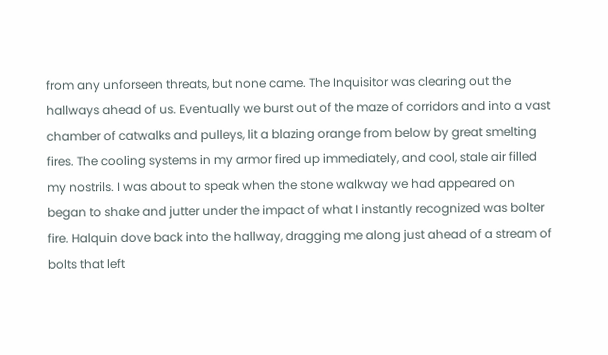from any unforseen threats, but none came. The Inquisitor was clearing out the hallways ahead of us. Eventually we burst out of the maze of corridors and into a vast chamber of catwalks and pulleys, lit a blazing orange from below by great smelting fires. The cooling systems in my armor fired up immediately, and cool, stale air filled my nostrils. I was about to speak when the stone walkway we had appeared on began to shake and jutter under the impact of what I instantly recognized was bolter fire. Halquin dove back into the hallway, dragging me along just ahead of a stream of bolts that left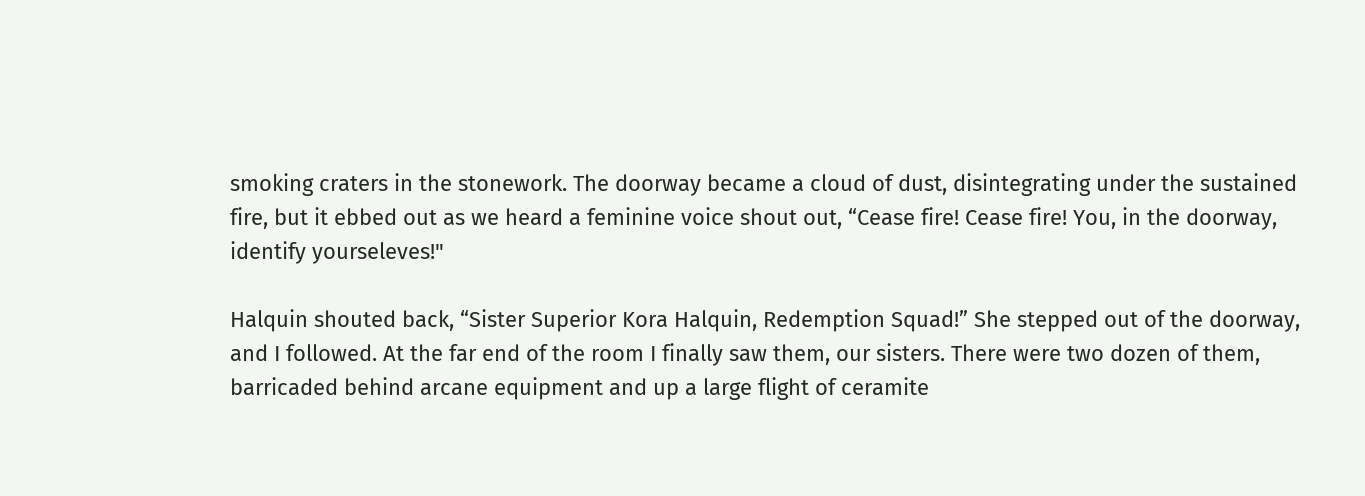smoking craters in the stonework. The doorway became a cloud of dust, disintegrating under the sustained fire, but it ebbed out as we heard a feminine voice shout out, “Cease fire! Cease fire! You, in the doorway, identify yourseleves!"

Halquin shouted back, “Sister Superior Kora Halquin, Redemption Squad!” She stepped out of the doorway, and I followed. At the far end of the room I finally saw them, our sisters. There were two dozen of them, barricaded behind arcane equipment and up a large flight of ceramite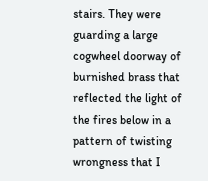stairs. They were guarding a large cogwheel doorway of burnished brass that reflected the light of the fires below in a pattern of twisting wrongness that I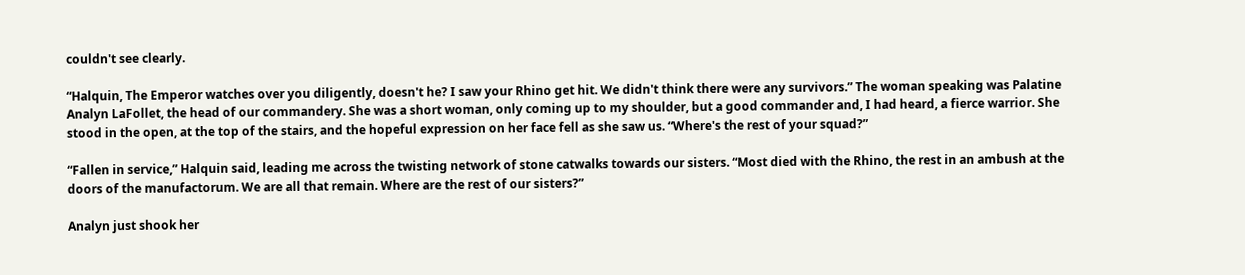couldn't see clearly.

“Halquin, The Emperor watches over you diligently, doesn't he? I saw your Rhino get hit. We didn't think there were any survivors.” The woman speaking was Palatine Analyn LaFollet, the head of our commandery. She was a short woman, only coming up to my shoulder, but a good commander and, I had heard, a fierce warrior. She stood in the open, at the top of the stairs, and the hopeful expression on her face fell as she saw us. “Where's the rest of your squad?”

“Fallen in service,” Halquin said, leading me across the twisting network of stone catwalks towards our sisters. “Most died with the Rhino, the rest in an ambush at the doors of the manufactorum. We are all that remain. Where are the rest of our sisters?”

Analyn just shook her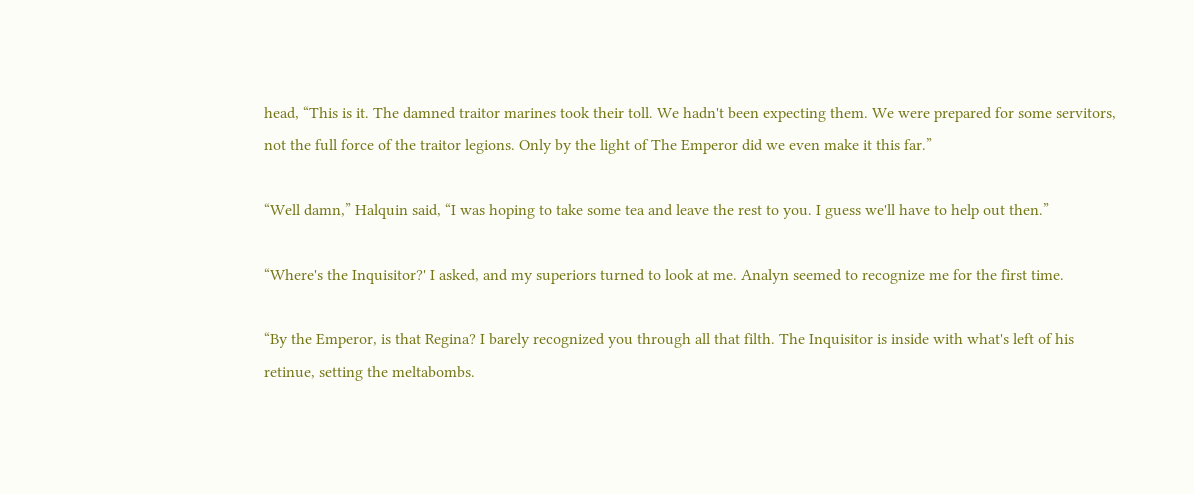head, “This is it. The damned traitor marines took their toll. We hadn't been expecting them. We were prepared for some servitors, not the full force of the traitor legions. Only by the light of The Emperor did we even make it this far.”

“Well damn,” Halquin said, “I was hoping to take some tea and leave the rest to you. I guess we'll have to help out then.”

“Where's the Inquisitor?' I asked, and my superiors turned to look at me. Analyn seemed to recognize me for the first time.

“By the Emperor, is that Regina? I barely recognized you through all that filth. The Inquisitor is inside with what's left of his retinue, setting the meltabombs.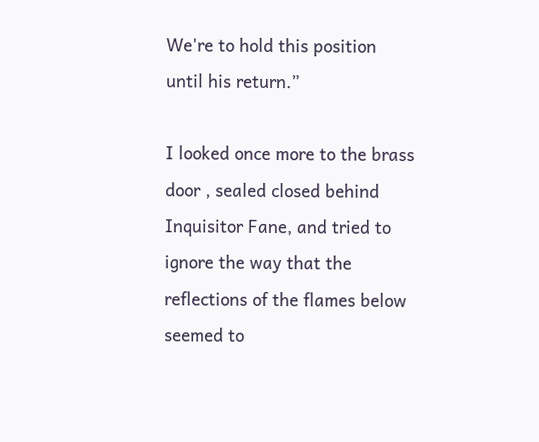We're to hold this position until his return.”

I looked once more to the brass door , sealed closed behind Inquisitor Fane, and tried to ignore the way that the reflections of the flames below seemed to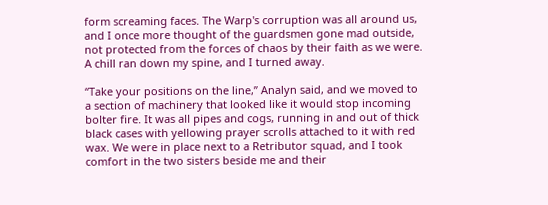form screaming faces. The Warp's corruption was all around us, and I once more thought of the guardsmen gone mad outside, not protected from the forces of chaos by their faith as we were. A chill ran down my spine, and I turned away.

“Take your positions on the line,” Analyn said, and we moved to a section of machinery that looked like it would stop incoming bolter fire. It was all pipes and cogs, running in and out of thick black cases with yellowing prayer scrolls attached to it with red wax. We were in place next to a Retributor squad, and I took comfort in the two sisters beside me and their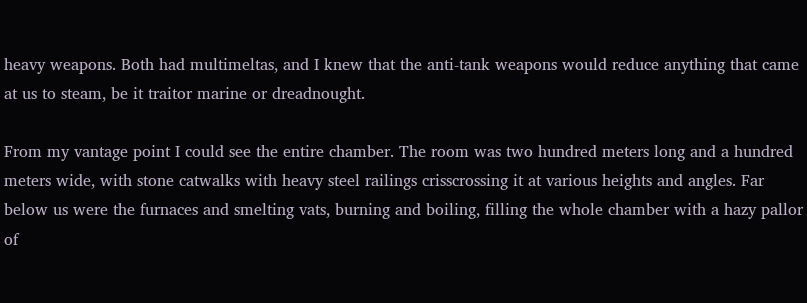heavy weapons. Both had multimeltas, and I knew that the anti-tank weapons would reduce anything that came at us to steam, be it traitor marine or dreadnought.

From my vantage point I could see the entire chamber. The room was two hundred meters long and a hundred meters wide, with stone catwalks with heavy steel railings crisscrossing it at various heights and angles. Far below us were the furnaces and smelting vats, burning and boiling, filling the whole chamber with a hazy pallor of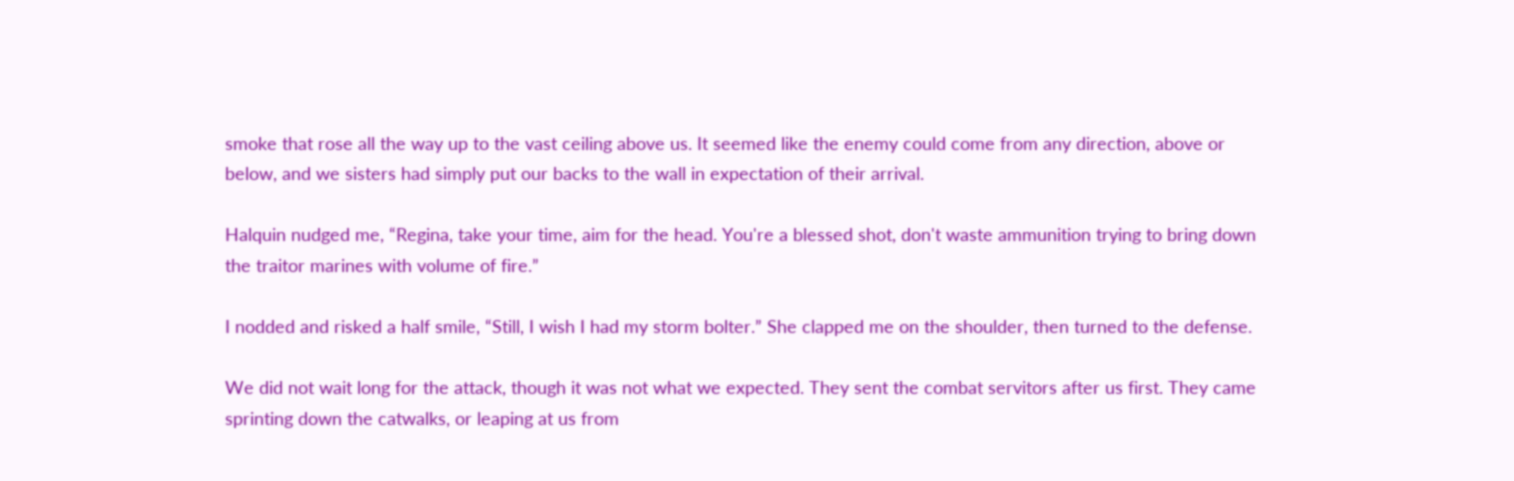smoke that rose all the way up to the vast ceiling above us. It seemed like the enemy could come from any direction, above or below, and we sisters had simply put our backs to the wall in expectation of their arrival.

Halquin nudged me, “Regina, take your time, aim for the head. You're a blessed shot, don't waste ammunition trying to bring down the traitor marines with volume of fire.”

I nodded and risked a half smile, “Still, I wish I had my storm bolter.” She clapped me on the shoulder, then turned to the defense.

We did not wait long for the attack, though it was not what we expected. They sent the combat servitors after us first. They came sprinting down the catwalks, or leaping at us from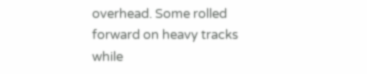overhead. Some rolled forward on heavy tracks while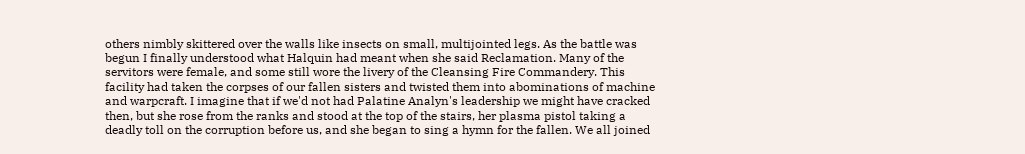others nimbly skittered over the walls like insects on small, multijointed legs. As the battle was begun I finally understood what Halquin had meant when she said Reclamation. Many of the servitors were female, and some still wore the livery of the Cleansing Fire Commandery. This facility had taken the corpses of our fallen sisters and twisted them into abominations of machine and warpcraft. I imagine that if we'd not had Palatine Analyn's leadership we might have cracked then, but she rose from the ranks and stood at the top of the stairs, her plasma pistol taking a deadly toll on the corruption before us, and she began to sing a hymn for the fallen. We all joined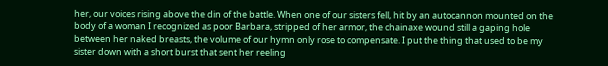her, our voices rising above the din of the battle. When one of our sisters fell, hit by an autocannon mounted on the body of a woman I recognized as poor Barbara, stripped of her armor, the chainaxe wound still a gaping hole between her naked breasts, the volume of our hymn only rose to compensate. I put the thing that used to be my sister down with a short burst that sent her reeling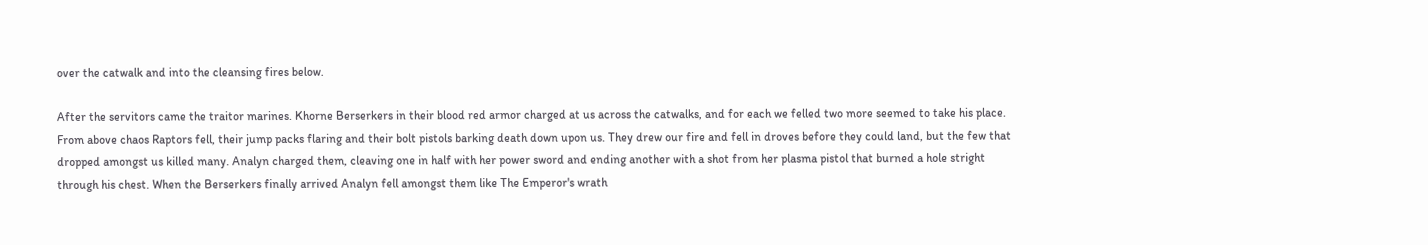over the catwalk and into the cleansing fires below.

After the servitors came the traitor marines. Khorne Berserkers in their blood red armor charged at us across the catwalks, and for each we felled two more seemed to take his place. From above chaos Raptors fell, their jump packs flaring and their bolt pistols barking death down upon us. They drew our fire and fell in droves before they could land, but the few that dropped amongst us killed many. Analyn charged them, cleaving one in half with her power sword and ending another with a shot from her plasma pistol that burned a hole stright through his chest. When the Berserkers finally arrived Analyn fell amongst them like The Emperor's wrath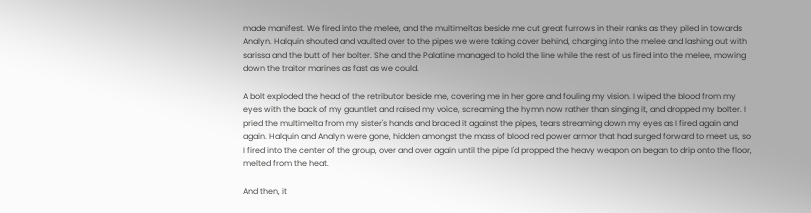made manifest. We fired into the melee, and the multimeltas beside me cut great furrows in their ranks as they piled in towards Analyn. Halquin shouted and vaulted over to the pipes we were taking cover behind, charging into the melee and lashing out with sarissa and the butt of her bolter. She and the Palatine managed to hold the line while the rest of us fired into the melee, mowing down the traitor marines as fast as we could.

A bolt exploded the head of the retributor beside me, covering me in her gore and fouling my vision. I wiped the blood from my eyes with the back of my gauntlet and raised my voice, screaming the hymn now rather than singing it, and dropped my bolter. I pried the multimelta from my sister's hands and braced it against the pipes, tears streaming down my eyes as I fired again and again. Halquin and Analyn were gone, hidden amongst the mass of blood red power armor that had surged forward to meet us, so I fired into the center of the group, over and over again until the pipe I'd propped the heavy weapon on began to drip onto the floor, melted from the heat.

And then, it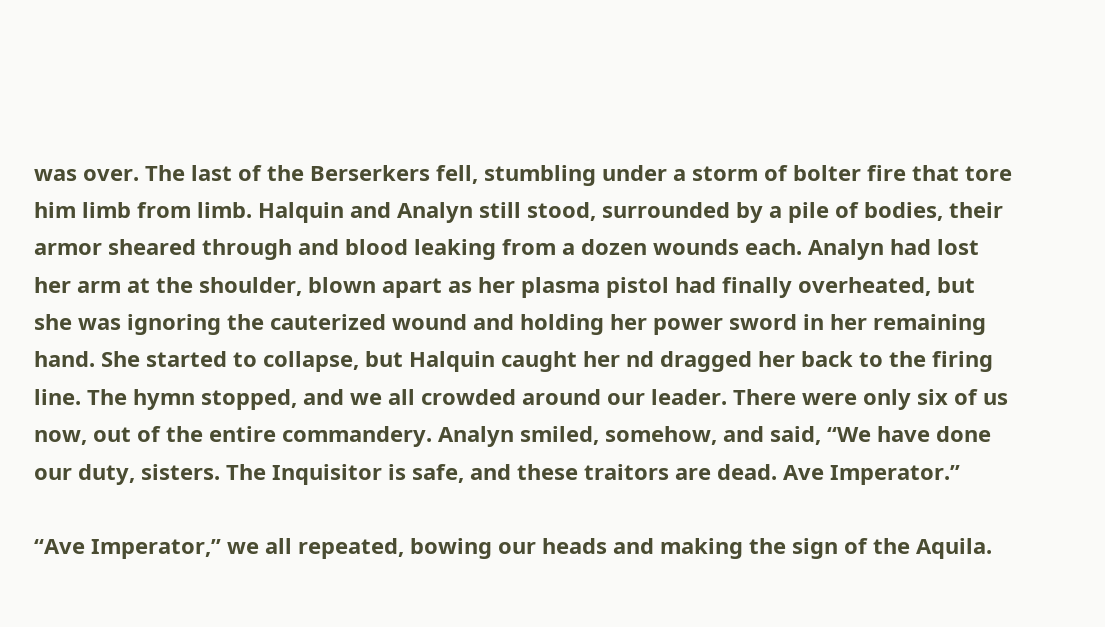was over. The last of the Berserkers fell, stumbling under a storm of bolter fire that tore him limb from limb. Halquin and Analyn still stood, surrounded by a pile of bodies, their armor sheared through and blood leaking from a dozen wounds each. Analyn had lost her arm at the shoulder, blown apart as her plasma pistol had finally overheated, but she was ignoring the cauterized wound and holding her power sword in her remaining hand. She started to collapse, but Halquin caught her nd dragged her back to the firing line. The hymn stopped, and we all crowded around our leader. There were only six of us now, out of the entire commandery. Analyn smiled, somehow, and said, “We have done our duty, sisters. The Inquisitor is safe, and these traitors are dead. Ave Imperator.”

“Ave Imperator,” we all repeated, bowing our heads and making the sign of the Aquila.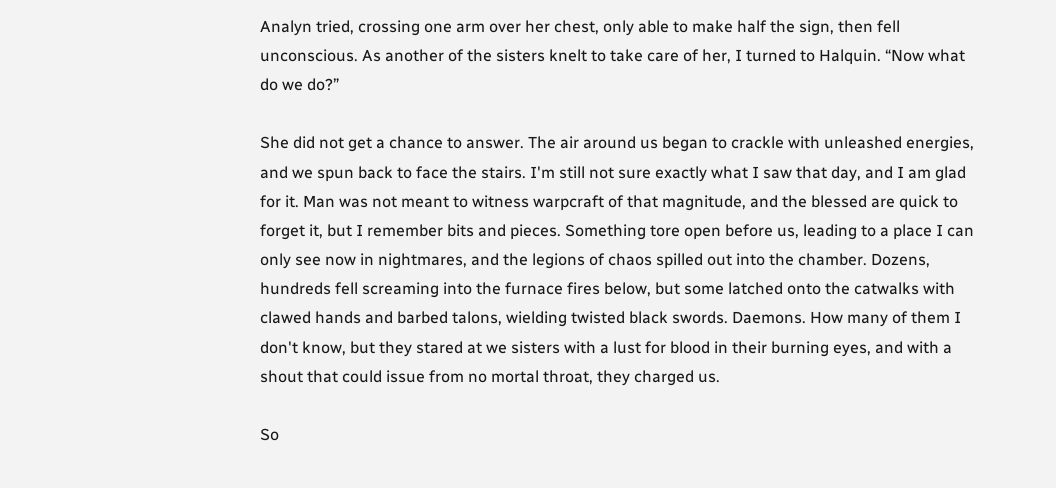Analyn tried, crossing one arm over her chest, only able to make half the sign, then fell unconscious. As another of the sisters knelt to take care of her, I turned to Halquin. “Now what do we do?”

She did not get a chance to answer. The air around us began to crackle with unleashed energies, and we spun back to face the stairs. I'm still not sure exactly what I saw that day, and I am glad for it. Man was not meant to witness warpcraft of that magnitude, and the blessed are quick to forget it, but I remember bits and pieces. Something tore open before us, leading to a place I can only see now in nightmares, and the legions of chaos spilled out into the chamber. Dozens, hundreds fell screaming into the furnace fires below, but some latched onto the catwalks with clawed hands and barbed talons, wielding twisted black swords. Daemons. How many of them I don't know, but they stared at we sisters with a lust for blood in their burning eyes, and with a shout that could issue from no mortal throat, they charged us.

So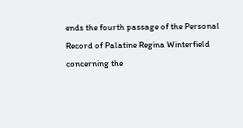ends the fourth passage of the Personal Record of Palatine Regina Winterfield concerning the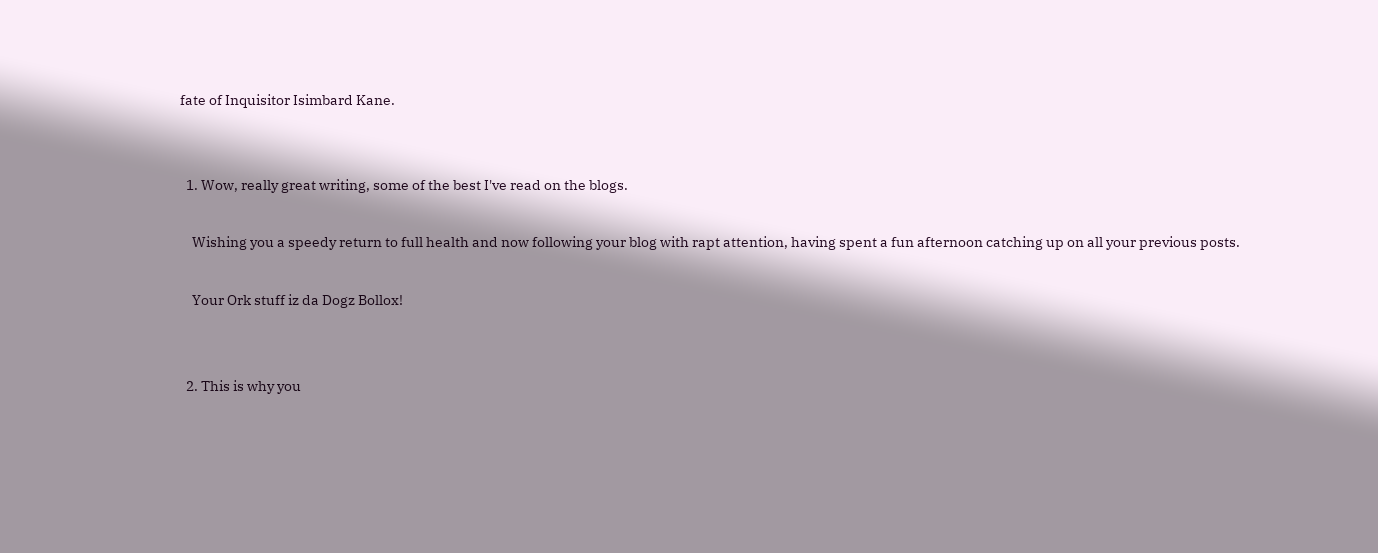fate of Inquisitor Isimbard Kane.


  1. Wow, really great writing, some of the best I've read on the blogs.

    Wishing you a speedy return to full health and now following your blog with rapt attention, having spent a fun afternoon catching up on all your previous posts.

    Your Ork stuff iz da Dogz Bollox!


  2. This is why you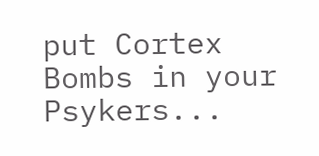put Cortex Bombs in your Psykers...